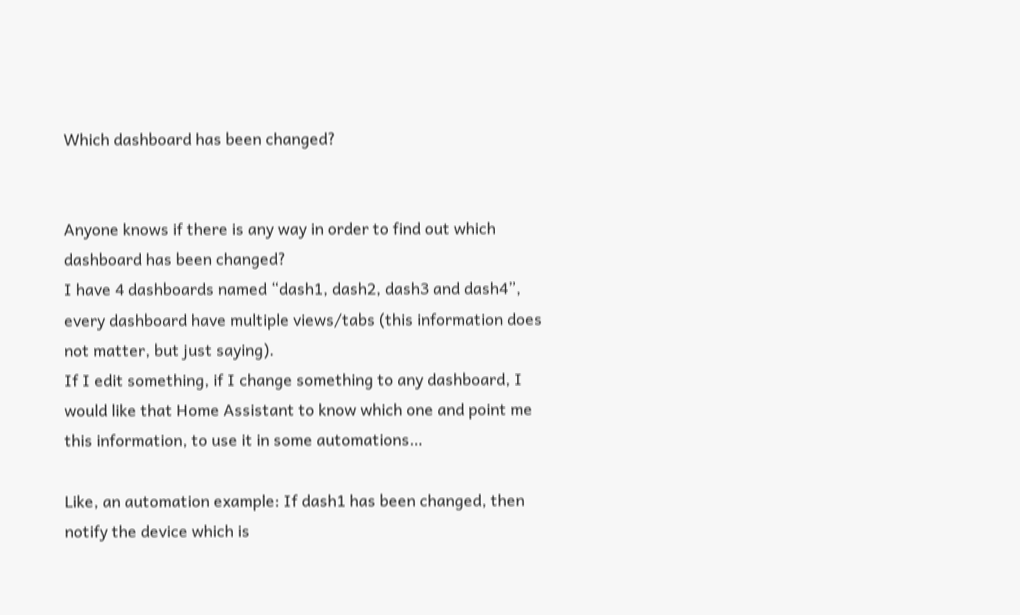Which dashboard has been changed?


Anyone knows if there is any way in order to find out which dashboard has been changed?
I have 4 dashboards named “dash1, dash2, dash3 and dash4”, every dashboard have multiple views/tabs (this information does not matter, but just saying).
If I edit something, if I change something to any dashboard, I would like that Home Assistant to know which one and point me this information, to use it in some automations…

Like, an automation example: If dash1 has been changed, then notify the device which is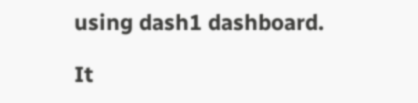using dash1 dashboard.

It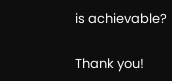is achievable?

Thank you!